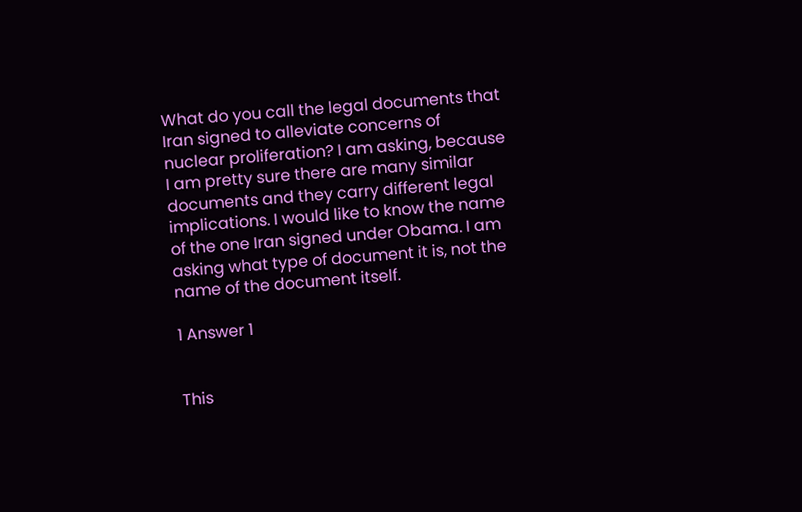What do you call the legal documents that Iran signed to alleviate concerns of nuclear proliferation? I am asking, because I am pretty sure there are many similar documents and they carry different legal implications. I would like to know the name of the one Iran signed under Obama. I am asking what type of document it is, not the name of the document itself.

1 Answer 1


This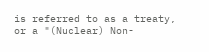is referred to as a treaty, or a "(Nuclear) Non-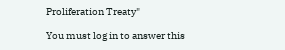Proliferation Treaty"

You must log in to answer this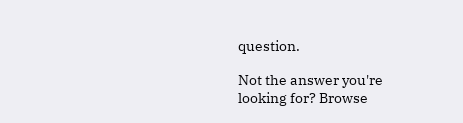question.

Not the answer you're looking for? Browse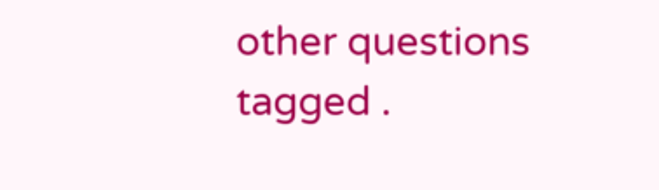other questions tagged .